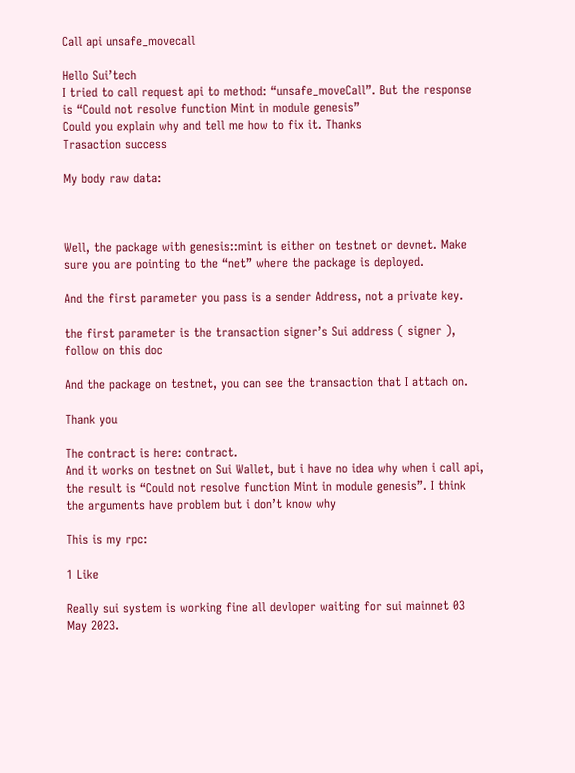Call api unsafe_movecall

Hello Sui’tech
I tried to call request api to method: “unsafe_moveCall”. But the response is “Could not resolve function Mint in module genesis”
Could you explain why and tell me how to fix it. Thanks
Trasaction success

My body raw data:



Well, the package with genesis::mint is either on testnet or devnet. Make sure you are pointing to the “net” where the package is deployed.

And the first parameter you pass is a sender Address, not a private key.

the first parameter is the transaction signer’s Sui address ( signer ), follow on this doc

And the package on testnet, you can see the transaction that I attach on.

Thank you

The contract is here: contract.
And it works on testnet on Sui Wallet, but i have no idea why when i call api, the result is “Could not resolve function Mint in module genesis”. I think the arguments have problem but i don’t know why

This is my rpc:

1 Like

Really sui system is working fine all devloper waiting for sui mainnet 03 May 2023.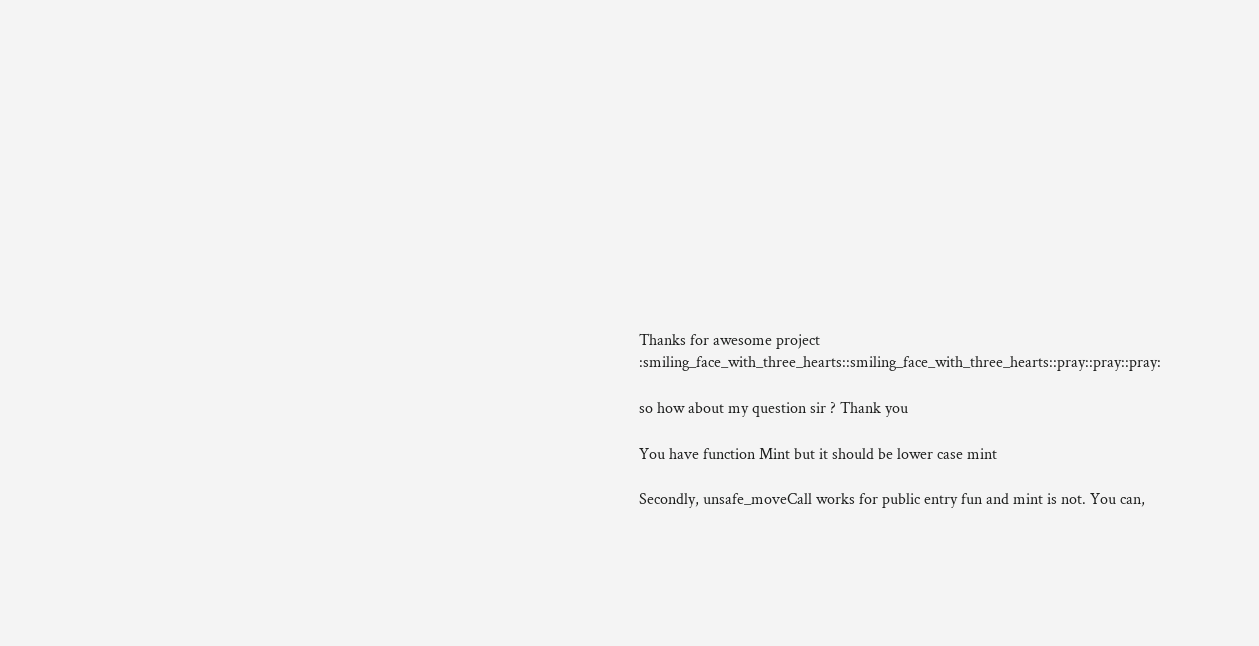Thanks for awesome project :smiling_face_with_three_hearts::smiling_face_with_three_hearts::pray::pray::pray:

so how about my question sir ? Thank you

You have function Mint but it should be lower case mint

Secondly, unsafe_moveCall works for public entry fun and mint is not. You can,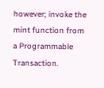however; invoke the mint function from a Programmable Transaction.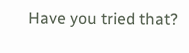Have you tried that?